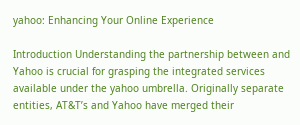yahoo: Enhancing Your Online Experience

Introduction Understanding the partnership between and Yahoo is crucial for grasping the integrated services available under the yahoo umbrella. Originally separate entities, AT&T’s and Yahoo have merged their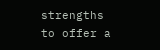strengths to offer a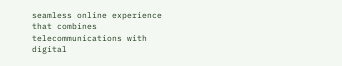seamless online experience that combines telecommunications with digital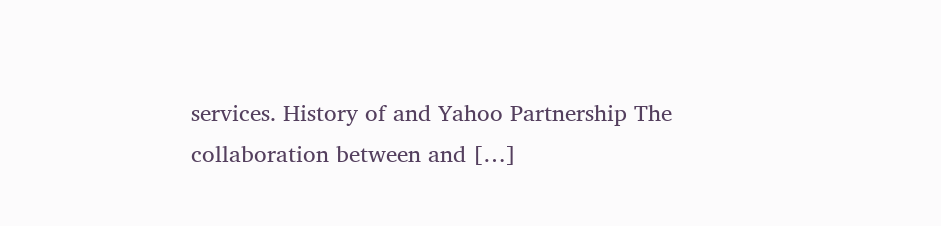services. History of and Yahoo Partnership The collaboration between and […]